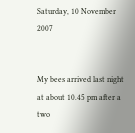Saturday, 10 November 2007


My bees arrived last night at about 10.45 pm after a two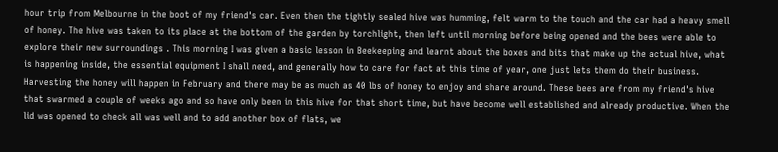hour trip from Melbourne in the boot of my friend's car. Even then the tightly sealed hive was humming, felt warm to the touch and the car had a heavy smell of honey. The hive was taken to its place at the bottom of the garden by torchlight, then left until morning before being opened and the bees were able to explore their new surroundings . This morning I was given a basic lesson in Beekeeping and learnt about the boxes and bits that make up the actual hive, what is happening inside, the essential equipment I shall need, and generally how to care for fact at this time of year, one just lets them do their business. Harvesting the honey will happen in February and there may be as much as 40 lbs of honey to enjoy and share around. These bees are from my friend's hive that swarmed a couple of weeks ago and so have only been in this hive for that short time, but have become well established and already productive. When the lid was opened to check all was well and to add another box of flats, we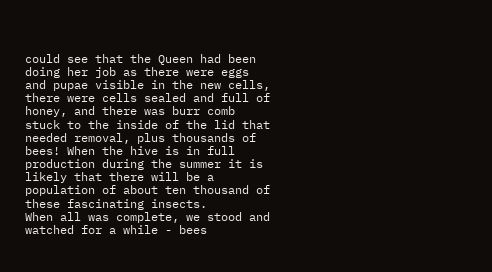could see that the Queen had been doing her job as there were eggs and pupae visible in the new cells, there were cells sealed and full of honey, and there was burr comb stuck to the inside of the lid that needed removal, plus thousands of bees! When the hive is in full production during the summer it is likely that there will be a population of about ten thousand of these fascinating insects.
When all was complete, we stood and watched for a while - bees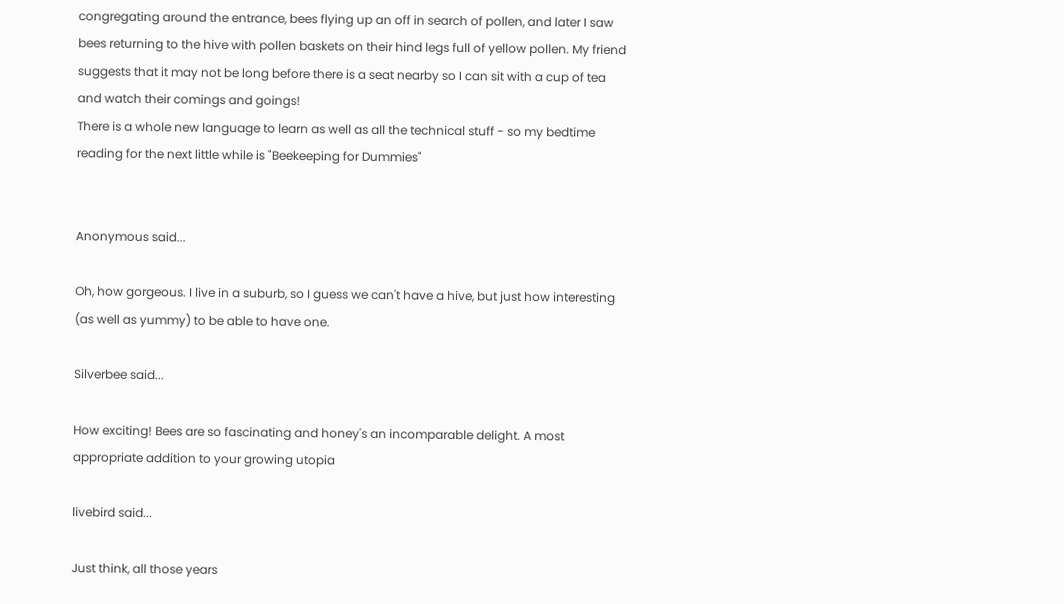congregating around the entrance, bees flying up an off in search of pollen, and later I saw bees returning to the hive with pollen baskets on their hind legs full of yellow pollen. My friend suggests that it may not be long before there is a seat nearby so I can sit with a cup of tea and watch their comings and goings!
There is a whole new language to learn as well as all the technical stuff - so my bedtime reading for the next little while is "Beekeeping for Dummies"


Anonymous said...

Oh, how gorgeous. I live in a suburb, so I guess we can't have a hive, but just how interesting (as well as yummy) to be able to have one.

Silverbee said...

How exciting! Bees are so fascinating and honey's an incomparable delight. A most appropriate addition to your growing utopia

livebird said...

Just think, all those years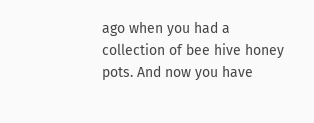ago when you had a collection of bee hive honey pots. And now you have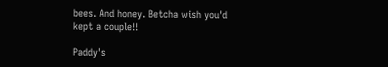bees. And honey. Betcha wish you'd kept a couple!!

Paddy's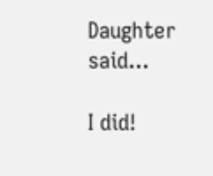Daughter said...

I did!